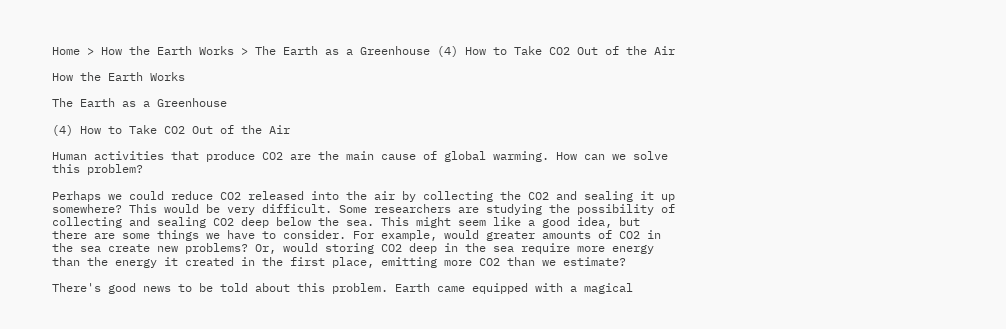Home > How the Earth Works > The Earth as a Greenhouse (4) How to Take CO2 Out of the Air

How the Earth Works

The Earth as a Greenhouse

(4) How to Take CO2 Out of the Air

Human activities that produce CO2 are the main cause of global warming. How can we solve this problem?

Perhaps we could reduce CO2 released into the air by collecting the CO2 and sealing it up somewhere? This would be very difficult. Some researchers are studying the possibility of collecting and sealing CO2 deep below the sea. This might seem like a good idea, but there are some things we have to consider. For example, would greater amounts of CO2 in the sea create new problems? Or, would storing CO2 deep in the sea require more energy than the energy it created in the first place, emitting more CO2 than we estimate?

There's good news to be told about this problem. Earth came equipped with a magical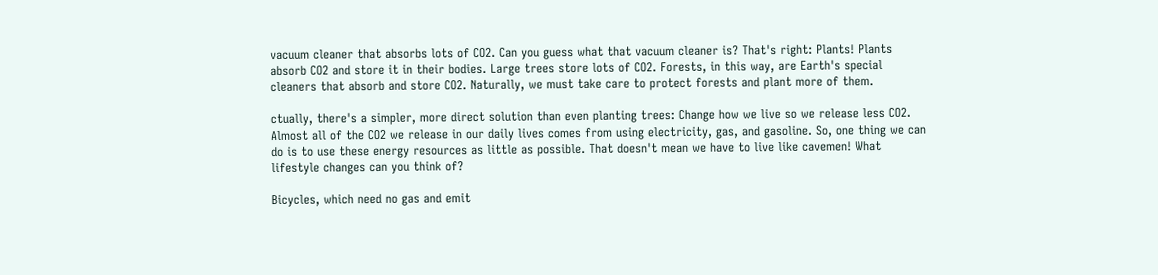vacuum cleaner that absorbs lots of CO2. Can you guess what that vacuum cleaner is? That's right: Plants! Plants absorb CO2 and store it in their bodies. Large trees store lots of CO2. Forests, in this way, are Earth's special cleaners that absorb and store CO2. Naturally, we must take care to protect forests and plant more of them.

ctually, there's a simpler, more direct solution than even planting trees: Change how we live so we release less CO2. Almost all of the CO2 we release in our daily lives comes from using electricity, gas, and gasoline. So, one thing we can do is to use these energy resources as little as possible. That doesn't mean we have to live like cavemen! What lifestyle changes can you think of?

Bicycles, which need no gas and emit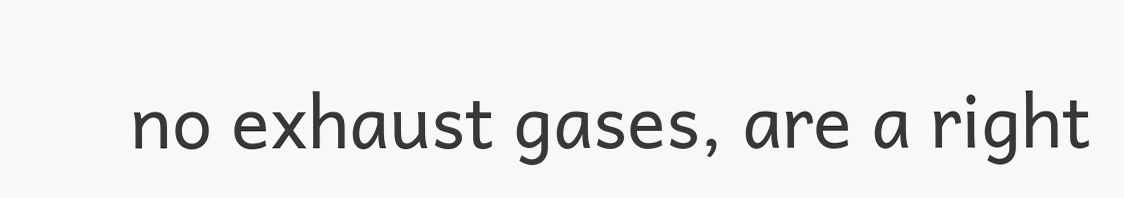no exhaust gases, are a right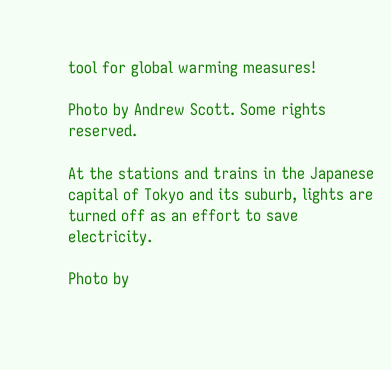tool for global warming measures!

Photo by Andrew Scott. Some rights reserved.

At the stations and trains in the Japanese capital of Tokyo and its suburb, lights are turned off as an effort to save electricity.

Photo by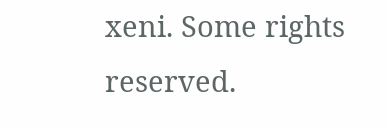xeni. Some rights reserved.